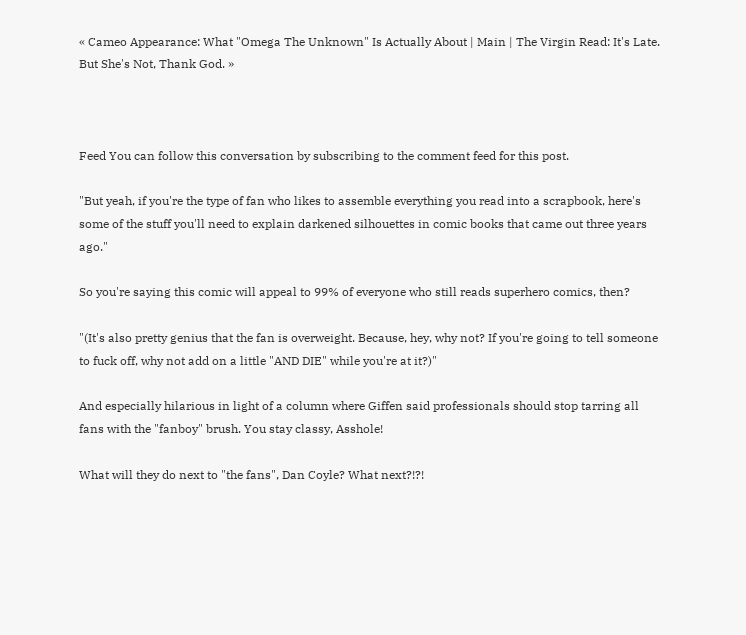« Cameo Appearance: What "Omega The Unknown" Is Actually About | Main | The Virgin Read: It's Late. But She's Not, Thank God. »



Feed You can follow this conversation by subscribing to the comment feed for this post.

"But yeah, if you're the type of fan who likes to assemble everything you read into a scrapbook, here's some of the stuff you'll need to explain darkened silhouettes in comic books that came out three years ago."

So you're saying this comic will appeal to 99% of everyone who still reads superhero comics, then?

"(It's also pretty genius that the fan is overweight. Because, hey, why not? If you're going to tell someone to fuck off, why not add on a little "AND DIE" while you're at it?)"

And especially hilarious in light of a column where Giffen said professionals should stop tarring all fans with the "fanboy" brush. You stay classy, Asshole!

What will they do next to "the fans", Dan Coyle? What next?!?!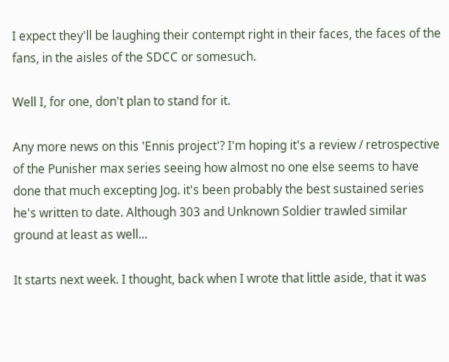I expect they'll be laughing their contempt right in their faces, the faces of the fans, in the aisles of the SDCC or somesuch.

Well I, for one, don't plan to stand for it.

Any more news on this 'Ennis project'? I'm hoping it's a review / retrospective of the Punisher max series seeing how almost no one else seems to have done that much excepting Jog. it's been probably the best sustained series he's written to date. Although 303 and Unknown Soldier trawled similar ground at least as well...

It starts next week. I thought, back when I wrote that little aside, that it was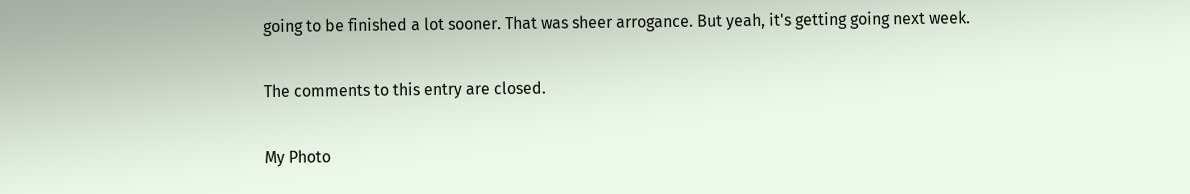going to be finished a lot sooner. That was sheer arrogance. But yeah, it's getting going next week.

The comments to this entry are closed.

My Photo